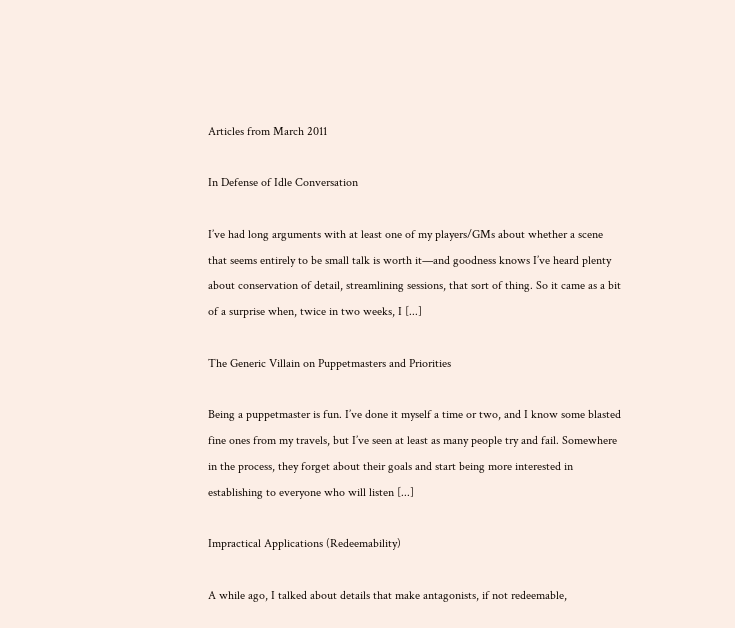Articles from March 2011

In Defense of Idle Conversation

I’ve had long arguments with at least one of my players/GMs about whether a scene that seems entirely to be small talk is worth it—and goodness knows I’ve heard plenty about conservation of detail, streamlining sessions, that sort of thing. So it came as a bit of a surprise when, twice in two weeks, I [...]

The Generic Villain on Puppetmasters and Priorities

Being a puppetmaster is fun. I’ve done it myself a time or two, and I know some blasted fine ones from my travels, but I’ve seen at least as many people try and fail. Somewhere in the process, they forget about their goals and start being more interested in establishing to everyone who will listen [...]

Impractical Applications (Redeemability)

A while ago, I talked about details that make antagonists, if not redeemable,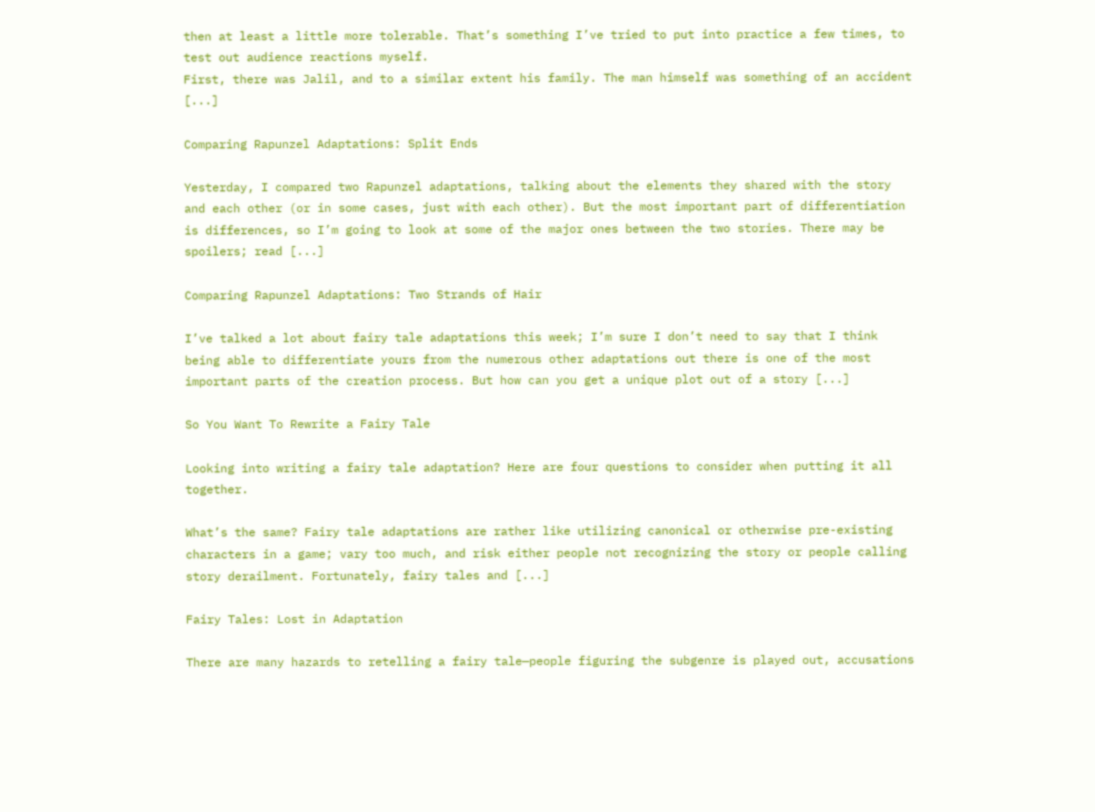then at least a little more tolerable. That’s something I’ve tried to put into practice a few times, to test out audience reactions myself.
First, there was Jalil, and to a similar extent his family. The man himself was something of an accident [...]

Comparing Rapunzel Adaptations: Split Ends

Yesterday, I compared two Rapunzel adaptations, talking about the elements they shared with the story and each other (or in some cases, just with each other). But the most important part of differentiation is differences, so I’m going to look at some of the major ones between the two stories. There may be spoilers; read [...]

Comparing Rapunzel Adaptations: Two Strands of Hair

I’ve talked a lot about fairy tale adaptations this week; I’m sure I don’t need to say that I think being able to differentiate yours from the numerous other adaptations out there is one of the most important parts of the creation process. But how can you get a unique plot out of a story [...]

So You Want To Rewrite a Fairy Tale

Looking into writing a fairy tale adaptation? Here are four questions to consider when putting it all together.

What’s the same? Fairy tale adaptations are rather like utilizing canonical or otherwise pre-existing characters in a game; vary too much, and risk either people not recognizing the story or people calling story derailment. Fortunately, fairy tales and [...]

Fairy Tales: Lost in Adaptation

There are many hazards to retelling a fairy tale—people figuring the subgenre is played out, accusations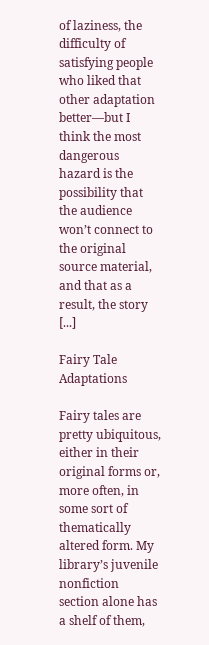of laziness, the difficulty of satisfying people who liked that other adaptation better—but I think the most dangerous hazard is the possibility that the audience won’t connect to the original source material, and that as a result, the story [...]

Fairy Tale Adaptations

Fairy tales are pretty ubiquitous, either in their original forms or, more often, in some sort of thematically altered form. My library’s juvenile nonfiction section alone has a shelf of them,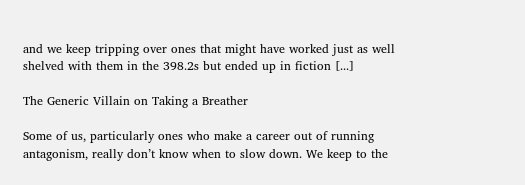and we keep tripping over ones that might have worked just as well shelved with them in the 398.2s but ended up in fiction [...]

The Generic Villain on Taking a Breather

Some of us, particularly ones who make a career out of running antagonism, really don’t know when to slow down. We keep to the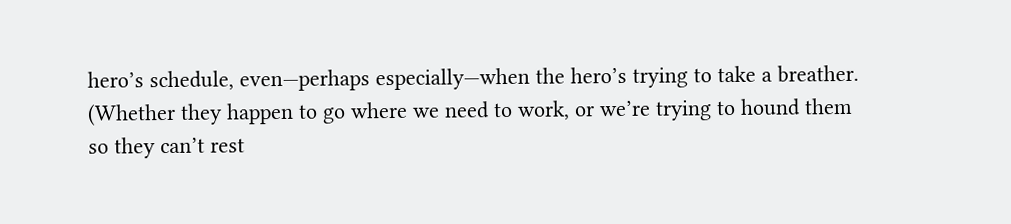hero’s schedule, even—perhaps especially—when the hero’s trying to take a breather. (Whether they happen to go where we need to work, or we’re trying to hound them so they can’t rest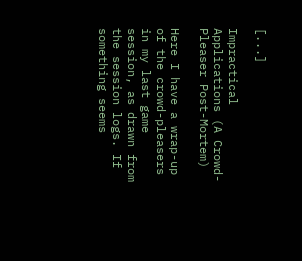[...]

Impractical Applications (A Crowd-Pleaser Post-Mortem)

Here I have a wrap-up of the crowd-pleasers in my last game session, as drawn from the session logs. If something seems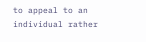to appeal to an individual rather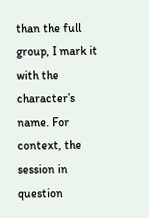than the full group, I mark it with the character’s name. For context, the session in question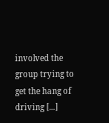involved the group trying to get the hang of driving [...]